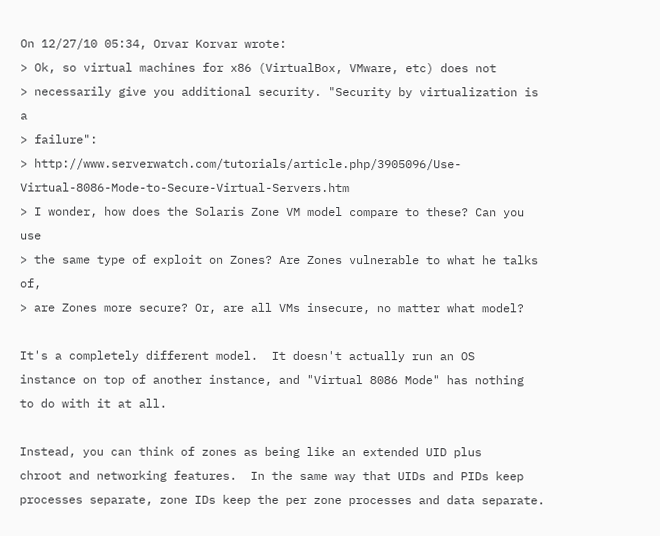On 12/27/10 05:34, Orvar Korvar wrote:
> Ok, so virtual machines for x86 (VirtualBox, VMware, etc) does not
> necessarily give you additional security. "Security by virtualization is a
> failure":
> http://www.serverwatch.com/tutorials/article.php/3905096/Use-Virtual-8086-Mode-to-Secure-Virtual-Servers.htm
> I wonder, how does the Solaris Zone VM model compare to these? Can you use
> the same type of exploit on Zones? Are Zones vulnerable to what he talks of,
> are Zones more secure? Or, are all VMs insecure, no matter what model?

It's a completely different model.  It doesn't actually run an OS
instance on top of another instance, and "Virtual 8086 Mode" has nothing
to do with it at all.

Instead, you can think of zones as being like an extended UID plus
chroot and networking features.  In the same way that UIDs and PIDs keep
processes separate, zone IDs keep the per zone processes and data separate.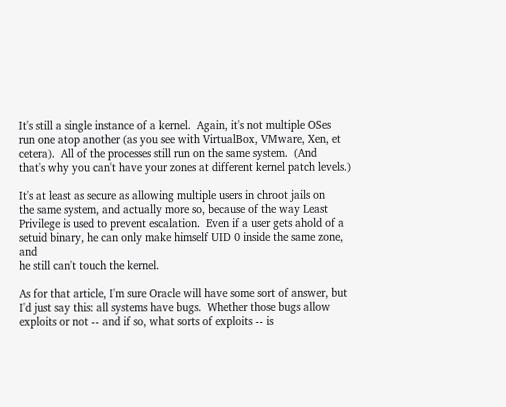It's still a single instance of a kernel.  Again, it's not multiple OSes
run one atop another (as you see with VirtualBox, VMware, Xen, et
cetera).  All of the processes still run on the same system.  (And
that's why you can't have your zones at different kernel patch levels.)

It's at least as secure as allowing multiple users in chroot jails on
the same system, and actually more so, because of the way Least
Privilege is used to prevent escalation.  Even if a user gets ahold of a
setuid binary, he can only make himself UID 0 inside the same zone, and
he still can't touch the kernel.

As for that article, I'm sure Oracle will have some sort of answer, but
I'd just say this: all systems have bugs.  Whether those bugs allow
exploits or not -- and if so, what sorts of exploits -- is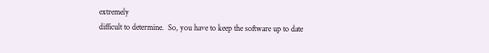extremely
difficult to determine.  So, you have to keep the software up to date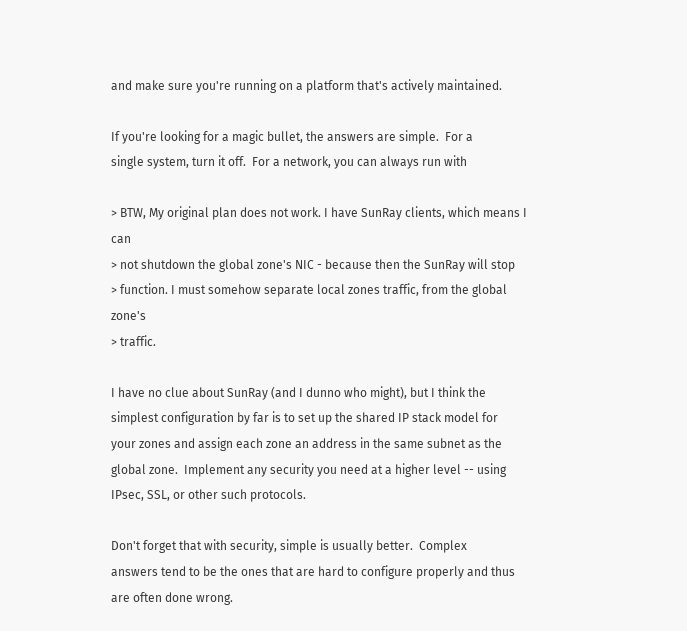and make sure you're running on a platform that's actively maintained.

If you're looking for a magic bullet, the answers are simple.  For a
single system, turn it off.  For a network, you can always run with

> BTW, My original plan does not work. I have SunRay clients, which means I can
> not shutdown the global zone's NIC - because then the SunRay will stop
> function. I must somehow separate local zones traffic, from the global zone's
> traffic.

I have no clue about SunRay (and I dunno who might), but I think the
simplest configuration by far is to set up the shared IP stack model for
your zones and assign each zone an address in the same subnet as the
global zone.  Implement any security you need at a higher level -- using
IPsec, SSL, or other such protocols.

Don't forget that with security, simple is usually better.  Complex
answers tend to be the ones that are hard to configure properly and thus
are often done wrong.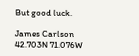But good luck.

James Carlson         42.703N 71.076W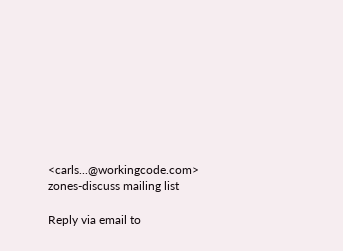<carls...@workingcode.com>
zones-discuss mailing list

Reply via email to